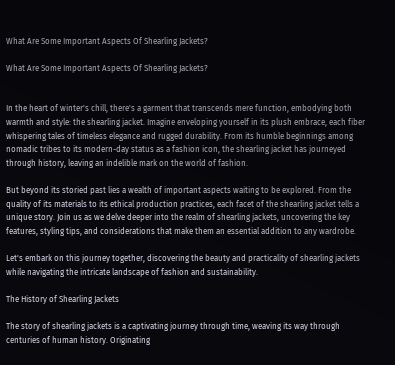What Are Some Important Aspects Of Shearling Jackets?

What Are Some Important Aspects Of Shearling Jackets?


In the heart of winter's chill, there's a garment that transcends mere function, embodying both warmth and style: the shearling jacket. Imagine enveloping yourself in its plush embrace, each fiber whispering tales of timeless elegance and rugged durability. From its humble beginnings among nomadic tribes to its modern-day status as a fashion icon, the shearling jacket has journeyed through history, leaving an indelible mark on the world of fashion.

But beyond its storied past lies a wealth of important aspects waiting to be explored. From the quality of its materials to its ethical production practices, each facet of the shearling jacket tells a unique story. Join us as we delve deeper into the realm of shearling jackets, uncovering the key features, styling tips, and considerations that make them an essential addition to any wardrobe.

Let's embark on this journey together, discovering the beauty and practicality of shearling jackets while navigating the intricate landscape of fashion and sustainability.

The History of Shearling Jackets

The story of shearling jackets is a captivating journey through time, weaving its way through centuries of human history. Originating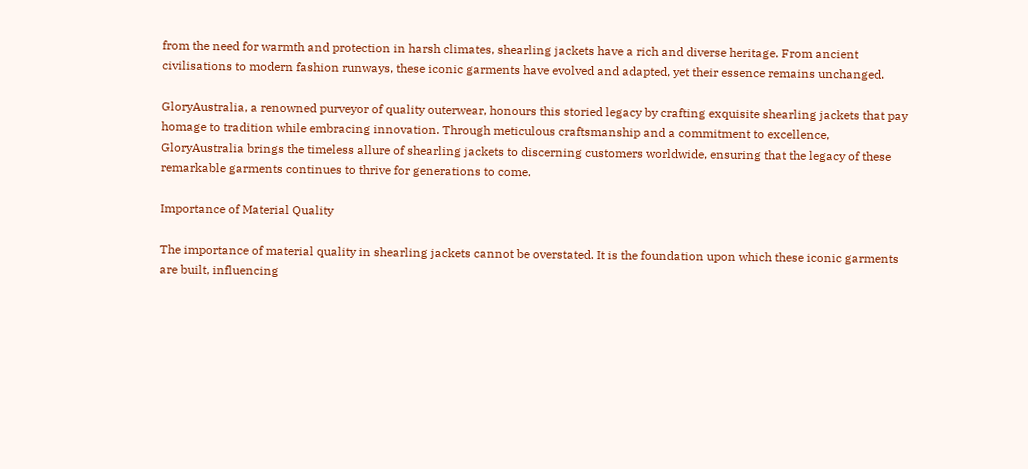from the need for warmth and protection in harsh climates, shearling jackets have a rich and diverse heritage. From ancient civilisations to modern fashion runways, these iconic garments have evolved and adapted, yet their essence remains unchanged.

GloryAustralia, a renowned purveyor of quality outerwear, honours this storied legacy by crafting exquisite shearling jackets that pay homage to tradition while embracing innovation. Through meticulous craftsmanship and a commitment to excellence, GloryAustralia brings the timeless allure of shearling jackets to discerning customers worldwide, ensuring that the legacy of these remarkable garments continues to thrive for generations to come.

Importance of Material Quality

The importance of material quality in shearling jackets cannot be overstated. It is the foundation upon which these iconic garments are built, influencing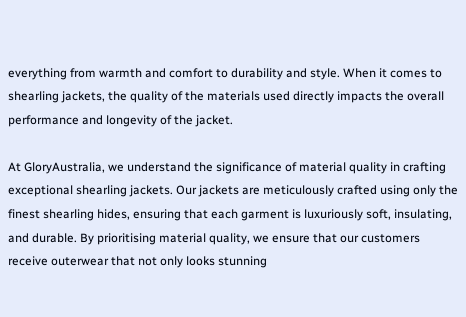everything from warmth and comfort to durability and style. When it comes to shearling jackets, the quality of the materials used directly impacts the overall performance and longevity of the jacket.

At GloryAustralia, we understand the significance of material quality in crafting exceptional shearling jackets. Our jackets are meticulously crafted using only the finest shearling hides, ensuring that each garment is luxuriously soft, insulating, and durable. By prioritising material quality, we ensure that our customers receive outerwear that not only looks stunning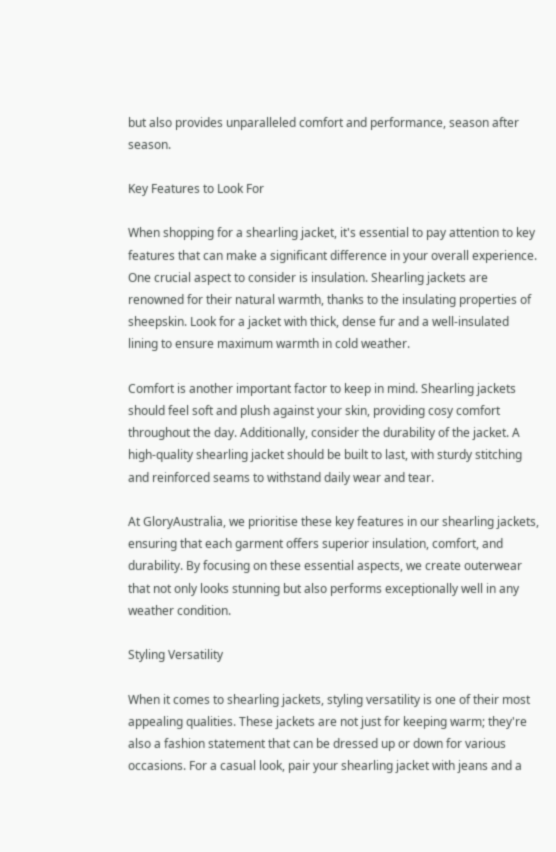but also provides unparalleled comfort and performance, season after season.

Key Features to Look For

When shopping for a shearling jacket, it's essential to pay attention to key features that can make a significant difference in your overall experience. One crucial aspect to consider is insulation. Shearling jackets are renowned for their natural warmth, thanks to the insulating properties of sheepskin. Look for a jacket with thick, dense fur and a well-insulated lining to ensure maximum warmth in cold weather.

Comfort is another important factor to keep in mind. Shearling jackets should feel soft and plush against your skin, providing cosy comfort throughout the day. Additionally, consider the durability of the jacket. A high-quality shearling jacket should be built to last, with sturdy stitching and reinforced seams to withstand daily wear and tear.

At GloryAustralia, we prioritise these key features in our shearling jackets, ensuring that each garment offers superior insulation, comfort, and durability. By focusing on these essential aspects, we create outerwear that not only looks stunning but also performs exceptionally well in any weather condition.

Styling Versatility

When it comes to shearling jackets, styling versatility is one of their most appealing qualities. These jackets are not just for keeping warm; they're also a fashion statement that can be dressed up or down for various occasions. For a casual look, pair your shearling jacket with jeans and a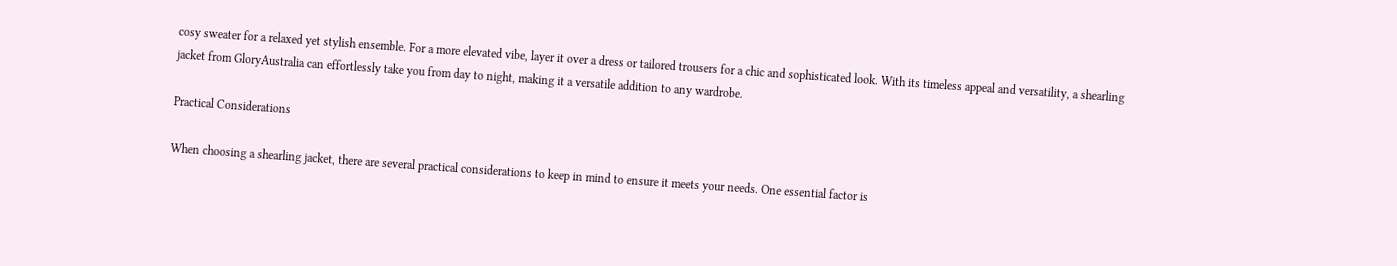cosy sweater for a relaxed yet stylish ensemble. For a more elevated vibe, layer it over a dress or tailored trousers for a chic and sophisticated look. With its timeless appeal and versatility, a shearling jacket from GloryAustralia can effortlessly take you from day to night, making it a versatile addition to any wardrobe.

Practical Considerations

When choosing a shearling jacket, there are several practical considerations to keep in mind to ensure it meets your needs. One essential factor is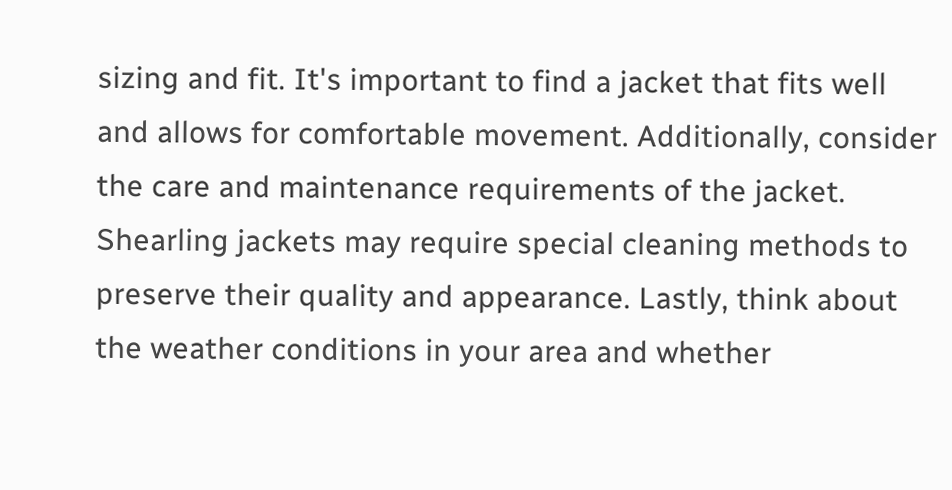sizing and fit. It's important to find a jacket that fits well and allows for comfortable movement. Additionally, consider the care and maintenance requirements of the jacket. Shearling jackets may require special cleaning methods to preserve their quality and appearance. Lastly, think about the weather conditions in your area and whether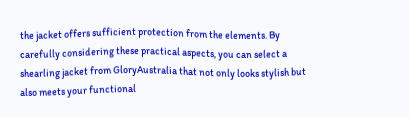the jacket offers sufficient protection from the elements. By carefully considering these practical aspects, you can select a shearling jacket from GloryAustralia that not only looks stylish but also meets your functional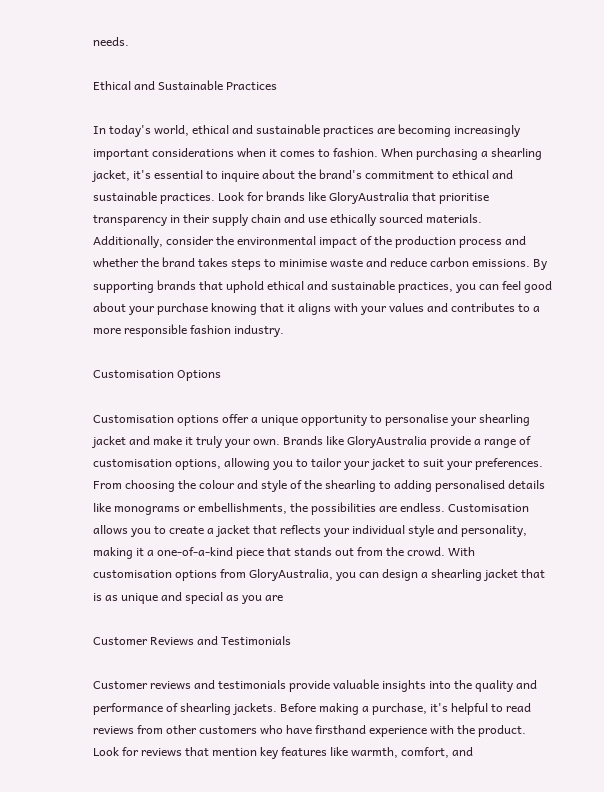needs.

Ethical and Sustainable Practices

In today's world, ethical and sustainable practices are becoming increasingly important considerations when it comes to fashion. When purchasing a shearling jacket, it's essential to inquire about the brand's commitment to ethical and sustainable practices. Look for brands like GloryAustralia that prioritise transparency in their supply chain and use ethically sourced materials. Additionally, consider the environmental impact of the production process and whether the brand takes steps to minimise waste and reduce carbon emissions. By supporting brands that uphold ethical and sustainable practices, you can feel good about your purchase knowing that it aligns with your values and contributes to a more responsible fashion industry.

Customisation Options

Customisation options offer a unique opportunity to personalise your shearling jacket and make it truly your own. Brands like GloryAustralia provide a range of customisation options, allowing you to tailor your jacket to suit your preferences. From choosing the colour and style of the shearling to adding personalised details like monograms or embellishments, the possibilities are endless. Customisation allows you to create a jacket that reflects your individual style and personality, making it a one-of-a-kind piece that stands out from the crowd. With customisation options from GloryAustralia, you can design a shearling jacket that is as unique and special as you are

Customer Reviews and Testimonials

Customer reviews and testimonials provide valuable insights into the quality and performance of shearling jackets. Before making a purchase, it's helpful to read reviews from other customers who have firsthand experience with the product. Look for reviews that mention key features like warmth, comfort, and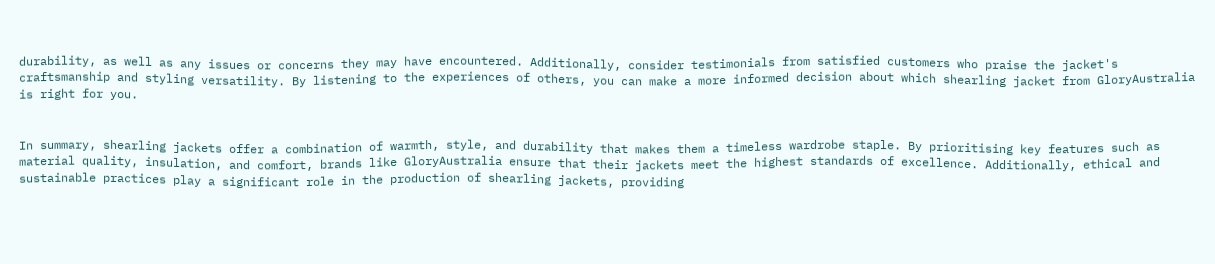durability, as well as any issues or concerns they may have encountered. Additionally, consider testimonials from satisfied customers who praise the jacket's craftsmanship and styling versatility. By listening to the experiences of others, you can make a more informed decision about which shearling jacket from GloryAustralia is right for you.


In summary, shearling jackets offer a combination of warmth, style, and durability that makes them a timeless wardrobe staple. By prioritising key features such as material quality, insulation, and comfort, brands like GloryAustralia ensure that their jackets meet the highest standards of excellence. Additionally, ethical and sustainable practices play a significant role in the production of shearling jackets, providing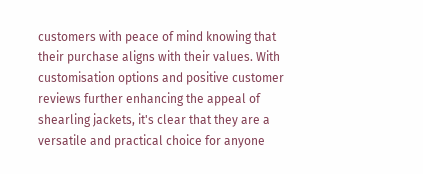customers with peace of mind knowing that their purchase aligns with their values. With customisation options and positive customer reviews further enhancing the appeal of shearling jackets, it's clear that they are a versatile and practical choice for anyone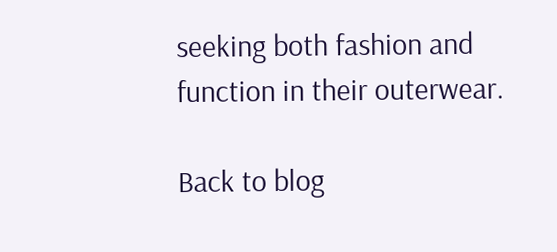seeking both fashion and function in their outerwear.

Back to blog